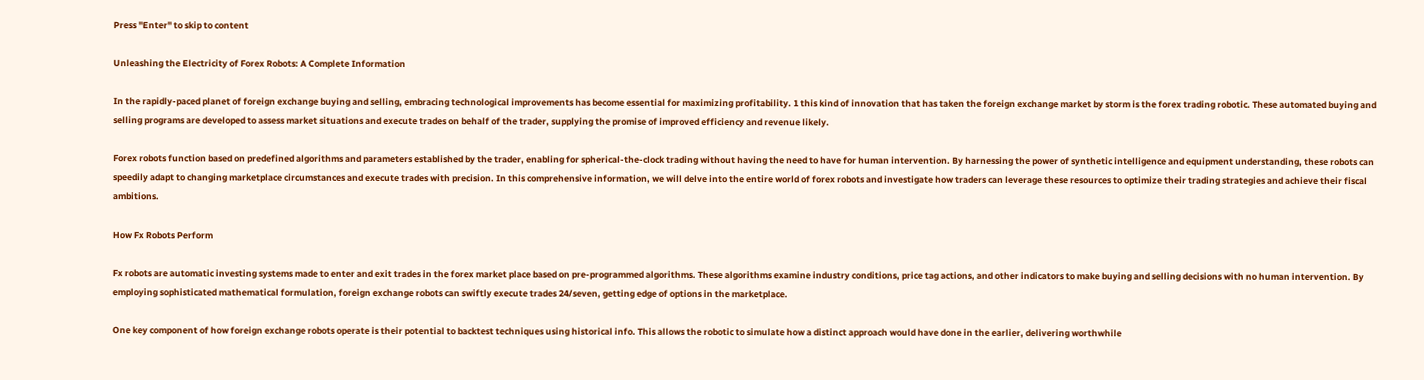Press "Enter" to skip to content

Unleashing the Electricity of Forex Robots: A Complete Information

In the rapidly-paced planet of foreign exchange buying and selling, embracing technological improvements has become essential for maximizing profitability. 1 this kind of innovation that has taken the foreign exchange market by storm is the forex trading robotic. These automated buying and selling programs are developed to assess market situations and execute trades on behalf of the trader, supplying the promise of improved efficiency and revenue likely.

Forex robots function based on predefined algorithms and parameters established by the trader, enabling for spherical-the-clock trading without having the need to have for human intervention. By harnessing the power of synthetic intelligence and equipment understanding, these robots can speedily adapt to changing marketplace circumstances and execute trades with precision. In this comprehensive information, we will delve into the entire world of forex robots and investigate how traders can leverage these resources to optimize their trading strategies and achieve their fiscal ambitions.

How Fx Robots Perform

Fx robots are automatic investing systems made to enter and exit trades in the forex market place based on pre-programmed algorithms. These algorithms examine industry conditions, price tag actions, and other indicators to make buying and selling decisions with no human intervention. By employing sophisticated mathematical formulation, foreign exchange robots can swiftly execute trades 24/seven, getting edge of options in the marketplace.

One key component of how foreign exchange robots operate is their potential to backtest techniques using historical info. This allows the robotic to simulate how a distinct approach would have done in the earlier, delivering worthwhile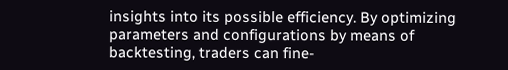insights into its possible efficiency. By optimizing parameters and configurations by means of backtesting, traders can fine-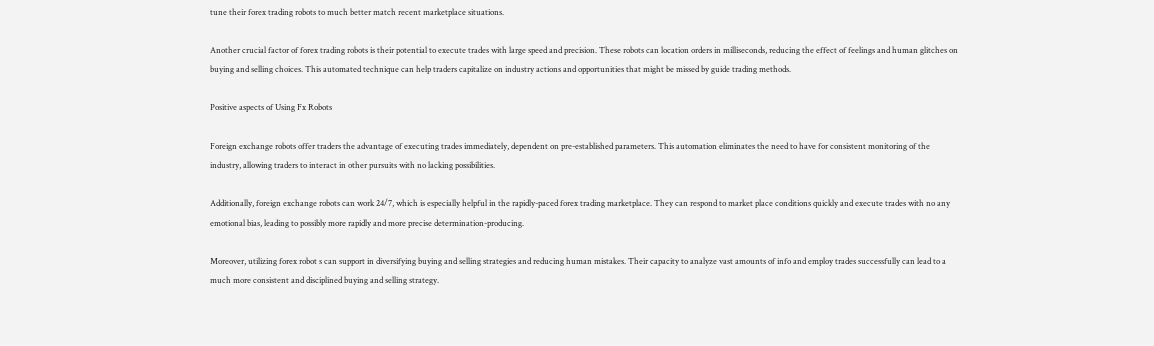tune their forex trading robots to much better match recent marketplace situations.

Another crucial factor of forex trading robots is their potential to execute trades with large speed and precision. These robots can location orders in milliseconds, reducing the effect of feelings and human glitches on buying and selling choices. This automated technique can help traders capitalize on industry actions and opportunities that might be missed by guide trading methods.

Positive aspects of Using Fx Robots

Foreign exchange robots offer traders the advantage of executing trades immediately, dependent on pre-established parameters. This automation eliminates the need to have for consistent monitoring of the industry, allowing traders to interact in other pursuits with no lacking possibilities.

Additionally, foreign exchange robots can work 24/7, which is especially helpful in the rapidly-paced forex trading marketplace. They can respond to market place conditions quickly and execute trades with no any emotional bias, leading to possibly more rapidly and more precise determination-producing.

Moreover, utilizing forex robot s can support in diversifying buying and selling strategies and reducing human mistakes. Their capacity to analyze vast amounts of info and employ trades successfully can lead to a much more consistent and disciplined buying and selling strategy.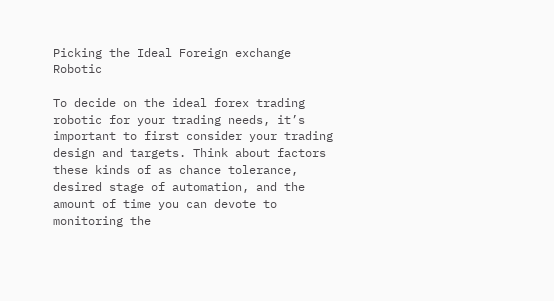Picking the Ideal Foreign exchange Robotic

To decide on the ideal forex trading robotic for your trading needs, it’s important to first consider your trading design and targets. Think about factors these kinds of as chance tolerance, desired stage of automation, and the amount of time you can devote to monitoring the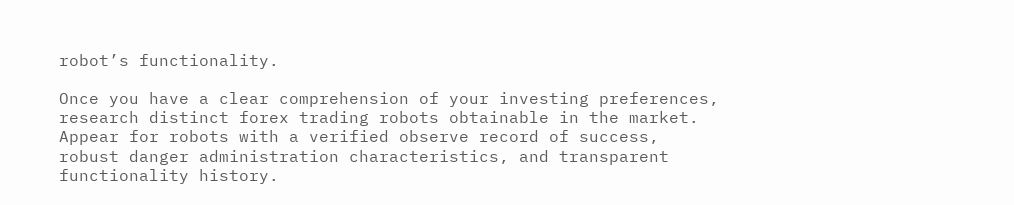robot’s functionality.

Once you have a clear comprehension of your investing preferences, research distinct forex trading robots obtainable in the market. Appear for robots with a verified observe record of success, robust danger administration characteristics, and transparent functionality history.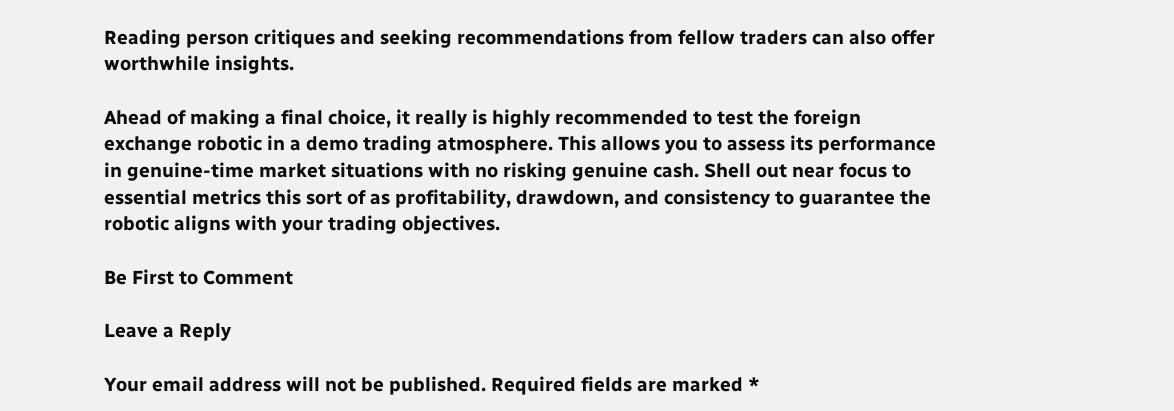Reading person critiques and seeking recommendations from fellow traders can also offer worthwhile insights.

Ahead of making a final choice, it really is highly recommended to test the foreign exchange robotic in a demo trading atmosphere. This allows you to assess its performance in genuine-time market situations with no risking genuine cash. Shell out near focus to essential metrics this sort of as profitability, drawdown, and consistency to guarantee the robotic aligns with your trading objectives.

Be First to Comment

Leave a Reply

Your email address will not be published. Required fields are marked *